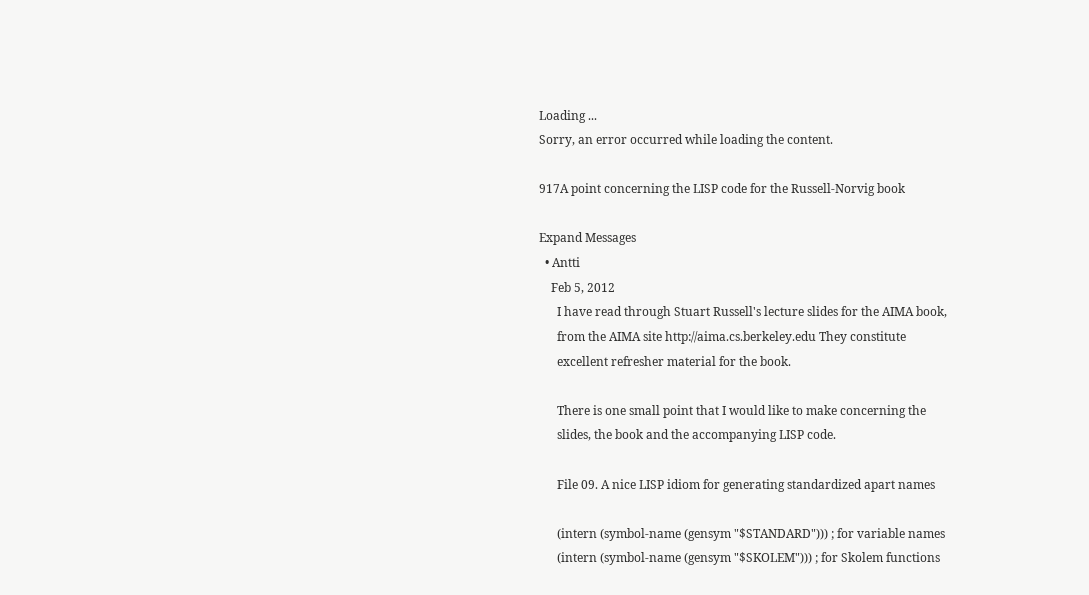Loading ...
Sorry, an error occurred while loading the content.

917A point concerning the LISP code for the Russell-Norvig book

Expand Messages
  • Antti
    Feb 5, 2012
      I have read through Stuart Russell's lecture slides for the AIMA book,
      from the AIMA site http://aima.cs.berkeley.edu They constitute
      excellent refresher material for the book.

      There is one small point that I would like to make concerning the
      slides, the book and the accompanying LISP code.

      File 09. A nice LISP idiom for generating standardized apart names

      (intern (symbol-name (gensym "$STANDARD"))) ; for variable names
      (intern (symbol-name (gensym "$SKOLEM"))) ; for Skolem functions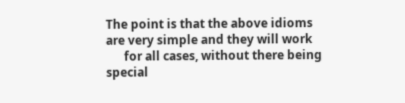The point is that the above idioms are very simple and they will work
      for all cases, without there being special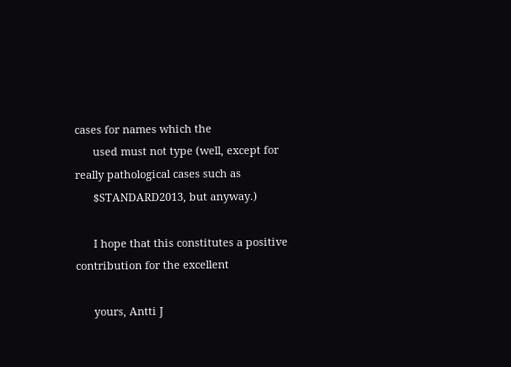cases for names which the
      used must not type (well, except for really pathological cases such as
      $STANDARD2013, but anyway.)

      I hope that this constitutes a positive contribution for the excellent

      yours, Antti J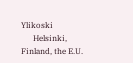Ylikoski
      Helsinki, Finland, the E.U.